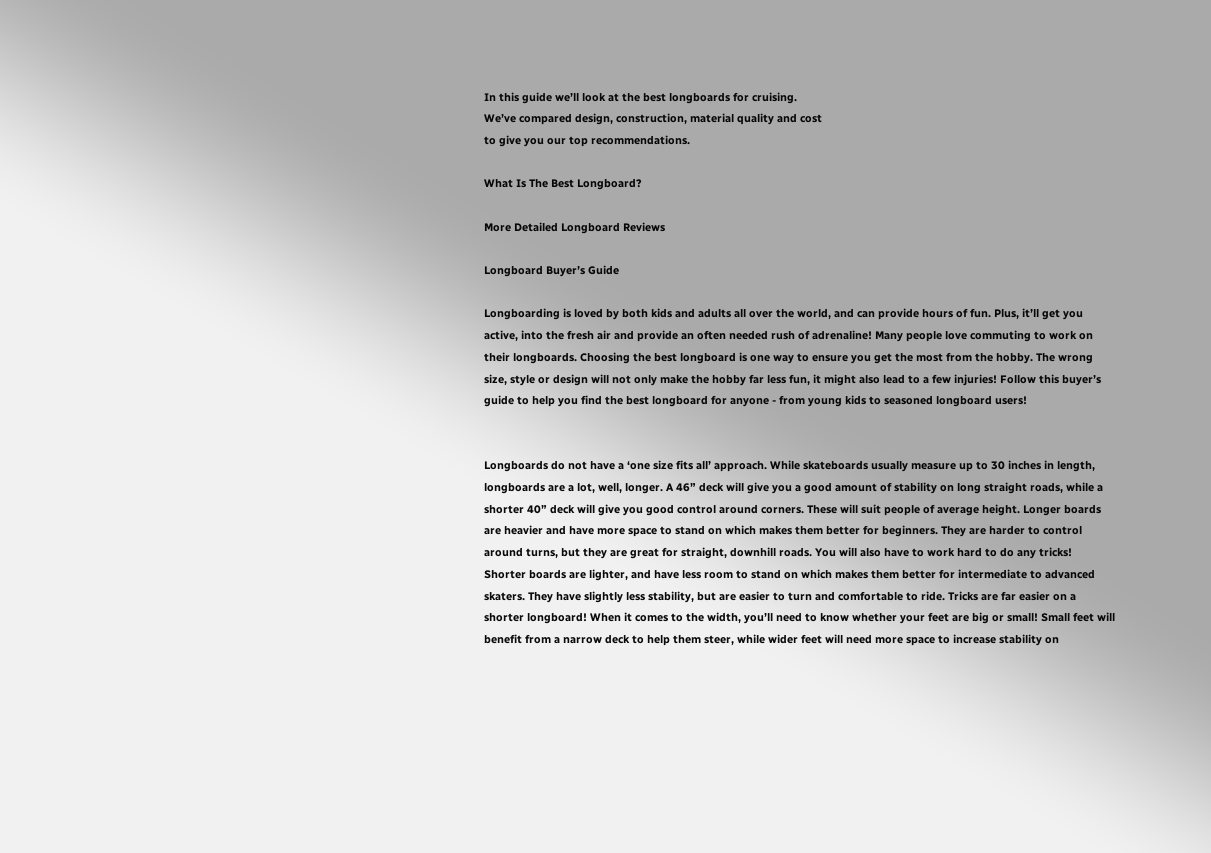In this guide we’ll look at the best longboards for cruising.
We’ve compared design, construction, material quality and cost
to give you our top recommendations.

What Is The Best Longboard?

More Detailed Longboard Reviews

Longboard Buyer’s Guide

Longboarding is loved by both kids and adults all over the world, and can provide hours of fun. Plus, it’ll get you active, into the fresh air and provide an often needed rush of adrenaline! Many people love commuting to work on their longboards. Choosing the best longboard is one way to ensure you get the most from the hobby. The wrong size, style or design will not only make the hobby far less fun, it might also lead to a few injuries! Follow this buyer’s guide to help you find the best longboard for anyone - from young kids to seasoned longboard users!


Longboards do not have a ‘one size fits all’ approach. While skateboards usually measure up to 30 inches in length, longboards are a lot, well, longer. A 46” deck will give you a good amount of stability on long straight roads, while a shorter 40” deck will give you good control around corners. These will suit people of average height. Longer boards are heavier and have more space to stand on which makes them better for beginners. They are harder to control around turns, but they are great for straight, downhill roads. You will also have to work hard to do any tricks! Shorter boards are lighter, and have less room to stand on which makes them better for intermediate to advanced skaters. They have slightly less stability, but are easier to turn and comfortable to ride. Tricks are far easier on a shorter longboard! When it comes to the width, you’ll need to know whether your feet are big or small! Small feet will benefit from a narrow deck to help them steer, while wider feet will need more space to increase stability on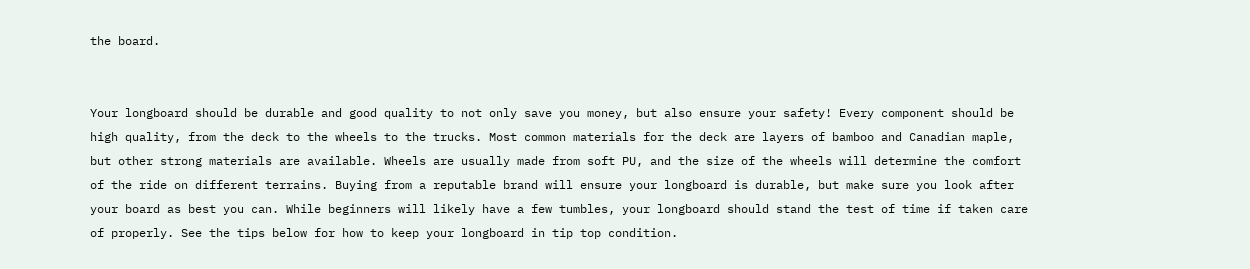the board.


Your longboard should be durable and good quality to not only save you money, but also ensure your safety! Every component should be high quality, from the deck to the wheels to the trucks. Most common materials for the deck are layers of bamboo and Canadian maple, but other strong materials are available. Wheels are usually made from soft PU, and the size of the wheels will determine the comfort of the ride on different terrains. Buying from a reputable brand will ensure your longboard is durable, but make sure you look after your board as best you can. While beginners will likely have a few tumbles, your longboard should stand the test of time if taken care of properly. See the tips below for how to keep your longboard in tip top condition.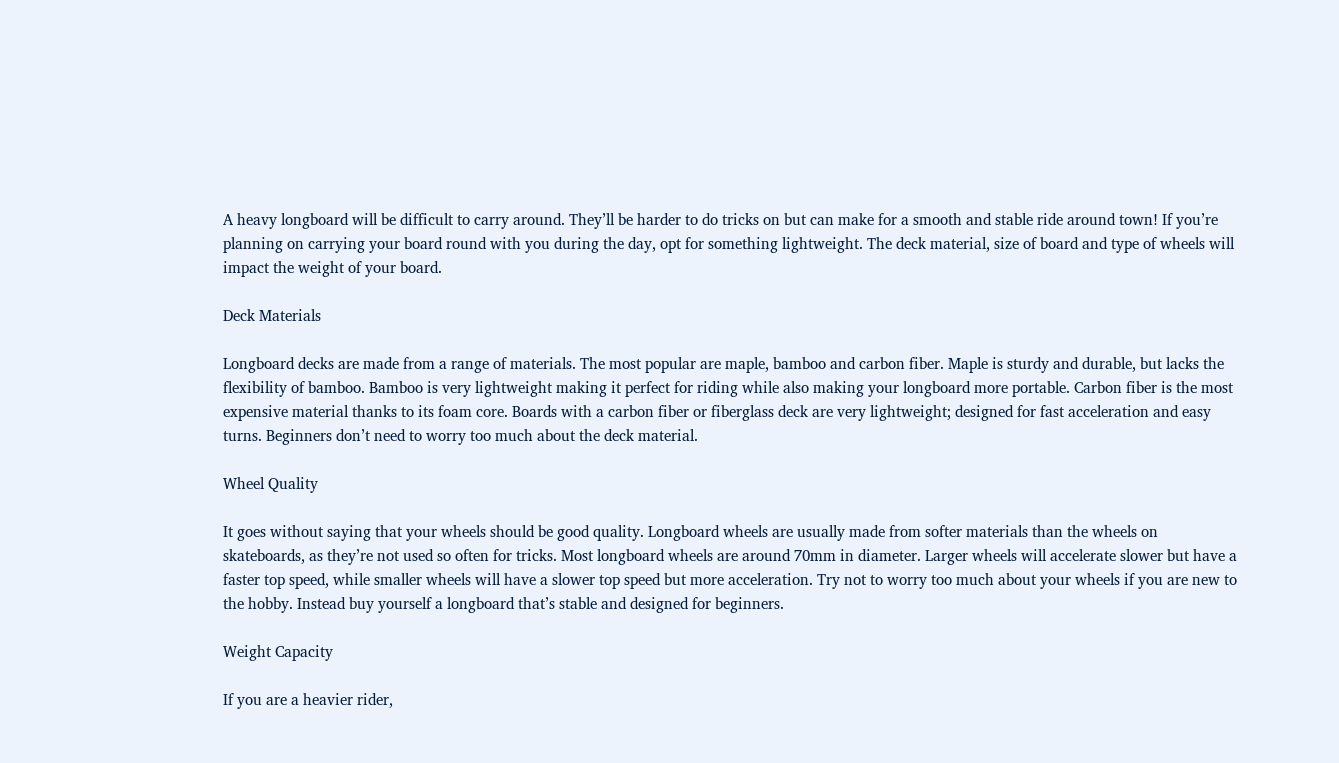A heavy longboard will be difficult to carry around. They’ll be harder to do tricks on but can make for a smooth and stable ride around town! If you’re planning on carrying your board round with you during the day, opt for something lightweight. The deck material, size of board and type of wheels will impact the weight of your board.

Deck Materials

Longboard decks are made from a range of materials. The most popular are maple, bamboo and carbon fiber. Maple is sturdy and durable, but lacks the flexibility of bamboo. Bamboo is very lightweight making it perfect for riding while also making your longboard more portable. Carbon fiber is the most expensive material thanks to its foam core. Boards with a carbon fiber or fiberglass deck are very lightweight; designed for fast acceleration and easy turns. Beginners don’t need to worry too much about the deck material.

Wheel Quality

It goes without saying that your wheels should be good quality. Longboard wheels are usually made from softer materials than the wheels on skateboards, as they’re not used so often for tricks. Most longboard wheels are around 70mm in diameter. Larger wheels will accelerate slower but have a faster top speed, while smaller wheels will have a slower top speed but more acceleration. Try not to worry too much about your wheels if you are new to the hobby. Instead buy yourself a longboard that’s stable and designed for beginners.

Weight Capacity

If you are a heavier rider,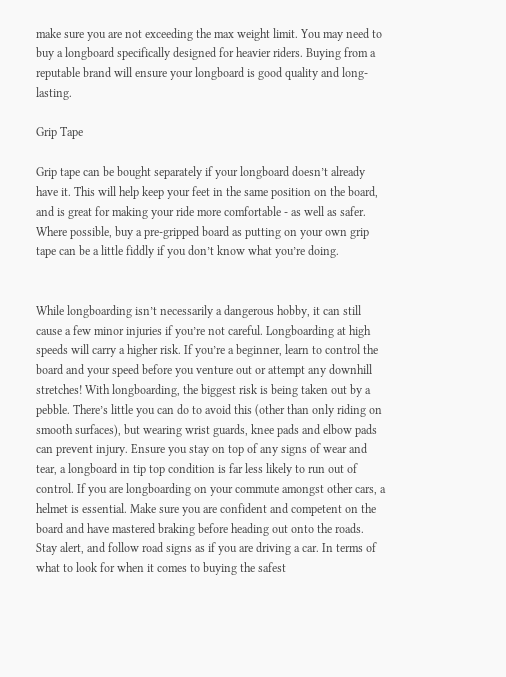make sure you are not exceeding the max weight limit. You may need to buy a longboard specifically designed for heavier riders. Buying from a reputable brand will ensure your longboard is good quality and long-lasting.

Grip Tape

Grip tape can be bought separately if your longboard doesn’t already have it. This will help keep your feet in the same position on the board, and is great for making your ride more comfortable - as well as safer. Where possible, buy a pre-gripped board as putting on your own grip tape can be a little fiddly if you don’t know what you’re doing.


While longboarding isn’t necessarily a dangerous hobby, it can still cause a few minor injuries if you’re not careful. Longboarding at high speeds will carry a higher risk. If you’re a beginner, learn to control the board and your speed before you venture out or attempt any downhill stretches! With longboarding, the biggest risk is being taken out by a pebble. There’s little you can do to avoid this (other than only riding on smooth surfaces), but wearing wrist guards, knee pads and elbow pads can prevent injury. Ensure you stay on top of any signs of wear and tear, a longboard in tip top condition is far less likely to run out of control. If you are longboarding on your commute amongst other cars, a helmet is essential. Make sure you are confident and competent on the board and have mastered braking before heading out onto the roads. Stay alert, and follow road signs as if you are driving a car. In terms of what to look for when it comes to buying the safest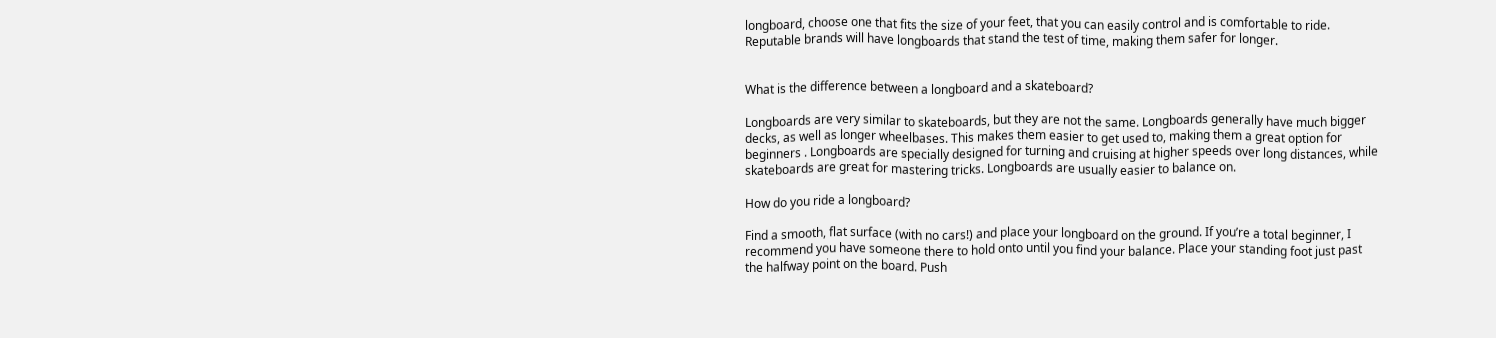longboard, choose one that fits the size of your feet, that you can easily control and is comfortable to ride. Reputable brands will have longboards that stand the test of time, making them safer for longer.


What is the difference between a longboard and a skateboard?

Longboards are very similar to skateboards, but they are not the same. Longboards generally have much bigger decks, as well as longer wheelbases. This makes them easier to get used to, making them a great option for beginners . Longboards are specially designed for turning and cruising at higher speeds over long distances, while skateboards are great for mastering tricks. Longboards are usually easier to balance on.

How do you ride a longboard?

Find a smooth, flat surface (with no cars!) and place your longboard on the ground. If you’re a total beginner, I recommend you have someone there to hold onto until you find your balance. Place your standing foot just past the halfway point on the board. Push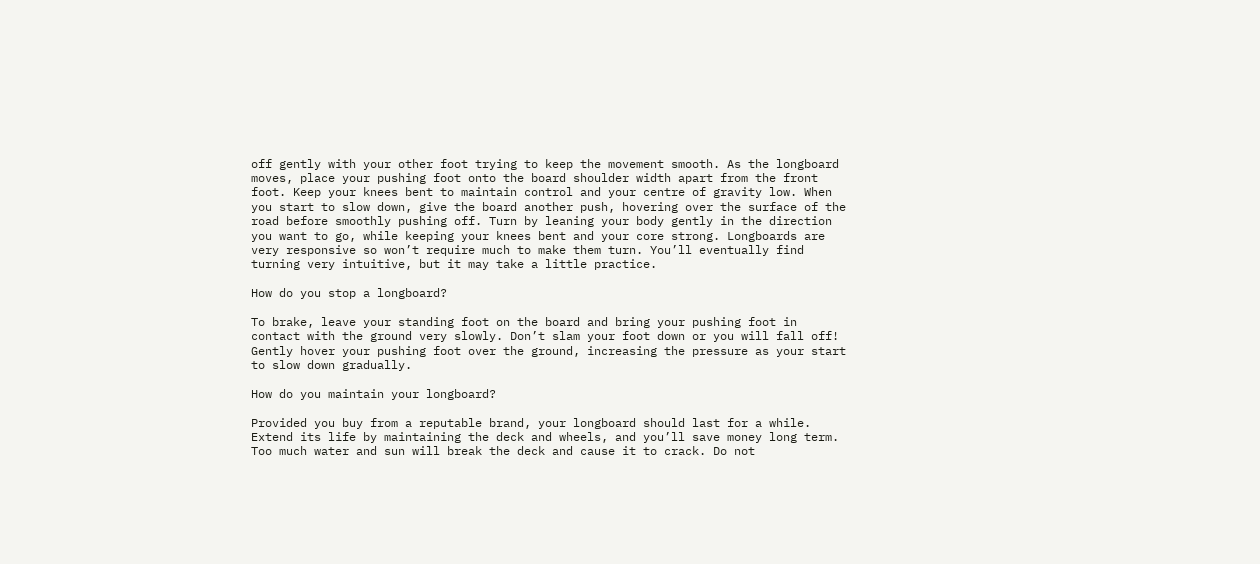off gently with your other foot trying to keep the movement smooth. As the longboard moves, place your pushing foot onto the board shoulder width apart from the front foot. Keep your knees bent to maintain control and your centre of gravity low. When you start to slow down, give the board another push, hovering over the surface of the road before smoothly pushing off. Turn by leaning your body gently in the direction you want to go, while keeping your knees bent and your core strong. Longboards are very responsive so won’t require much to make them turn. You’ll eventually find turning very intuitive, but it may take a little practice.

How do you stop a longboard?

To brake, leave your standing foot on the board and bring your pushing foot in contact with the ground very slowly. Don’t slam your foot down or you will fall off! Gently hover your pushing foot over the ground, increasing the pressure as your start to slow down gradually.

How do you maintain your longboard?

Provided you buy from a reputable brand, your longboard should last for a while. Extend its life by maintaining the deck and wheels, and you’ll save money long term. Too much water and sun will break the deck and cause it to crack. Do not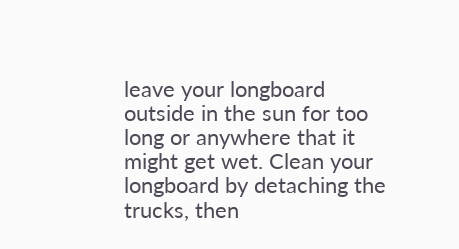leave your longboard outside in the sun for too long or anywhere that it might get wet. Clean your longboard by detaching the trucks, then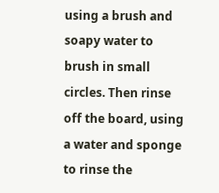using a brush and soapy water to brush in small circles. Then rinse off the board, using a water and sponge to rinse the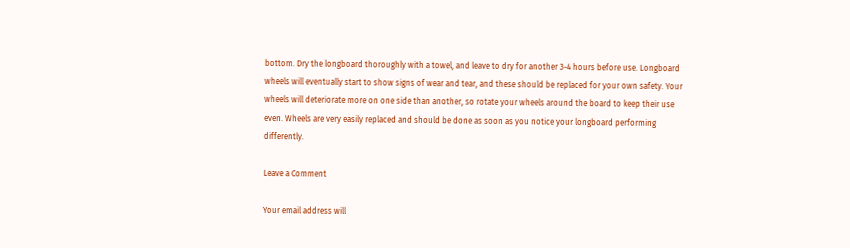bottom. Dry the longboard thoroughly with a towel, and leave to dry for another 3-4 hours before use. Longboard wheels will eventually start to show signs of wear and tear, and these should be replaced for your own safety. Your wheels will deteriorate more on one side than another, so rotate your wheels around the board to keep their use even. Wheels are very easily replaced and should be done as soon as you notice your longboard performing differently.

Leave a Comment

Your email address will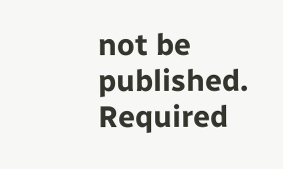not be published. Required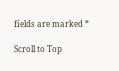fields are marked *

Scroll to Top